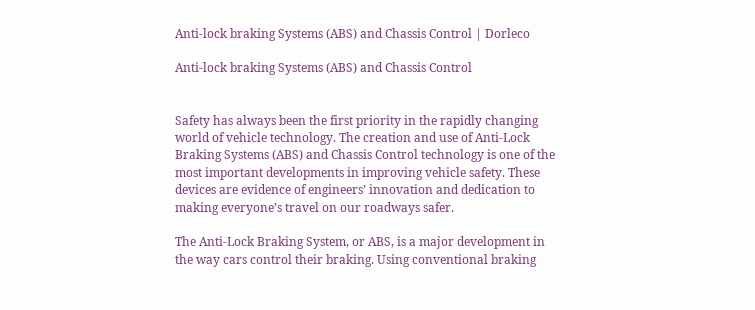Anti-lock braking Systems (ABS) and Chassis Control | Dorleco

Anti-lock braking Systems (ABS) and Chassis Control


Safety has always been the first priority in the rapidly changing world of vehicle technology. The creation and use of Anti-Lock Braking Systems (ABS) and Chassis Control technology is one of the most important developments in improving vehicle safety. These devices are evidence of engineers’ innovation and dedication to making everyone’s travel on our roadways safer.

The Anti-Lock Braking System, or ABS, is a major development in the way cars control their braking. Using conventional braking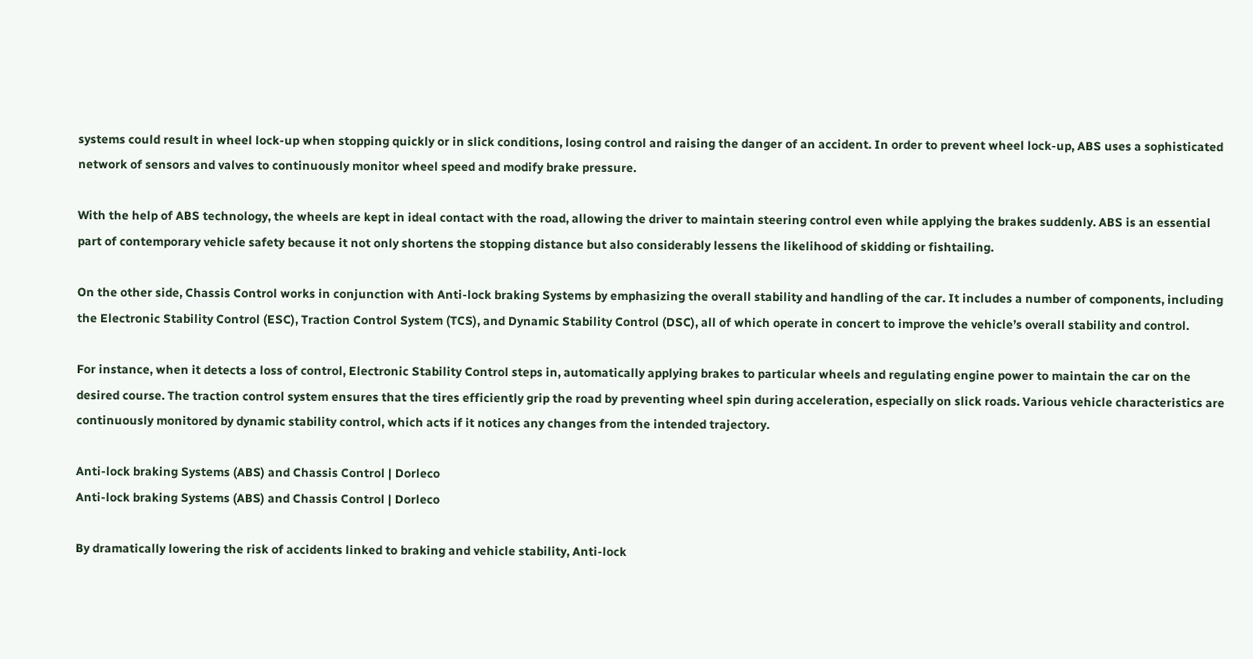systems could result in wheel lock-up when stopping quickly or in slick conditions, losing control and raising the danger of an accident. In order to prevent wheel lock-up, ABS uses a sophisticated network of sensors and valves to continuously monitor wheel speed and modify brake pressure.

With the help of ABS technology, the wheels are kept in ideal contact with the road, allowing the driver to maintain steering control even while applying the brakes suddenly. ABS is an essential part of contemporary vehicle safety because it not only shortens the stopping distance but also considerably lessens the likelihood of skidding or fishtailing.

On the other side, Chassis Control works in conjunction with Anti-lock braking Systems by emphasizing the overall stability and handling of the car. It includes a number of components, including the Electronic Stability Control (ESC), Traction Control System (TCS), and Dynamic Stability Control (DSC), all of which operate in concert to improve the vehicle’s overall stability and control.

For instance, when it detects a loss of control, Electronic Stability Control steps in, automatically applying brakes to particular wheels and regulating engine power to maintain the car on the desired course. The traction control system ensures that the tires efficiently grip the road by preventing wheel spin during acceleration, especially on slick roads. Various vehicle characteristics are continuously monitored by dynamic stability control, which acts if it notices any changes from the intended trajectory.

Anti-lock braking Systems (ABS) and Chassis Control | Dorleco
Anti-lock braking Systems (ABS) and Chassis Control | Dorleco

By dramatically lowering the risk of accidents linked to braking and vehicle stability, Anti-lock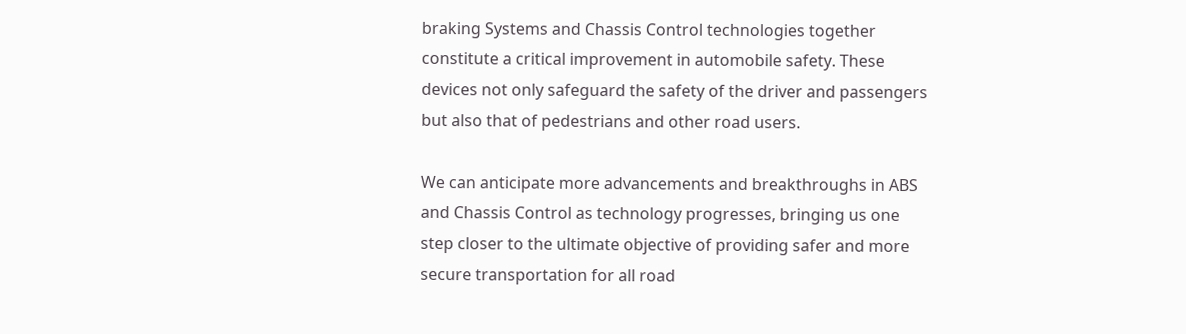braking Systems and Chassis Control technologies together constitute a critical improvement in automobile safety. These devices not only safeguard the safety of the driver and passengers but also that of pedestrians and other road users.

We can anticipate more advancements and breakthroughs in ABS and Chassis Control as technology progresses, bringing us one step closer to the ultimate objective of providing safer and more secure transportation for all road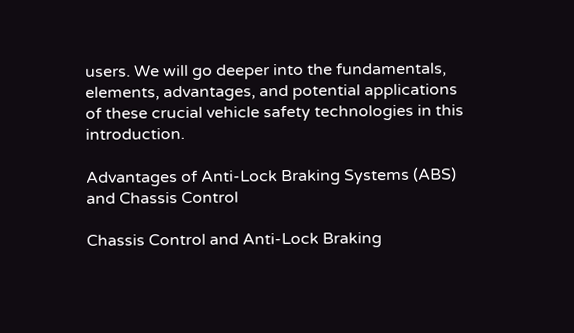users. We will go deeper into the fundamentals, elements, advantages, and potential applications of these crucial vehicle safety technologies in this introduction.

Advantages of Anti-Lock Braking Systems (ABS) and Chassis Control

Chassis Control and Anti-Lock Braking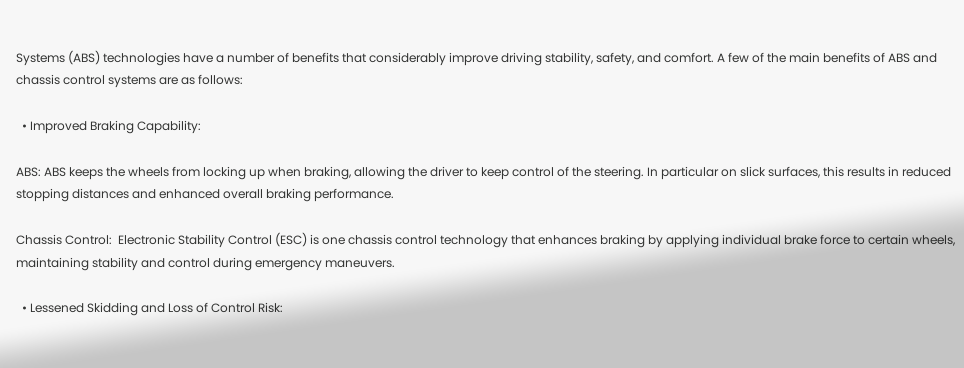Systems (ABS) technologies have a number of benefits that considerably improve driving stability, safety, and comfort. A few of the main benefits of ABS and chassis control systems are as follows:

  • Improved Braking Capability:

ABS: ABS keeps the wheels from locking up when braking, allowing the driver to keep control of the steering. In particular on slick surfaces, this results in reduced stopping distances and enhanced overall braking performance.

Chassis Control:  Electronic Stability Control (ESC) is one chassis control technology that enhances braking by applying individual brake force to certain wheels, maintaining stability and control during emergency maneuvers.

  • Lessened Skidding and Loss of Control Risk: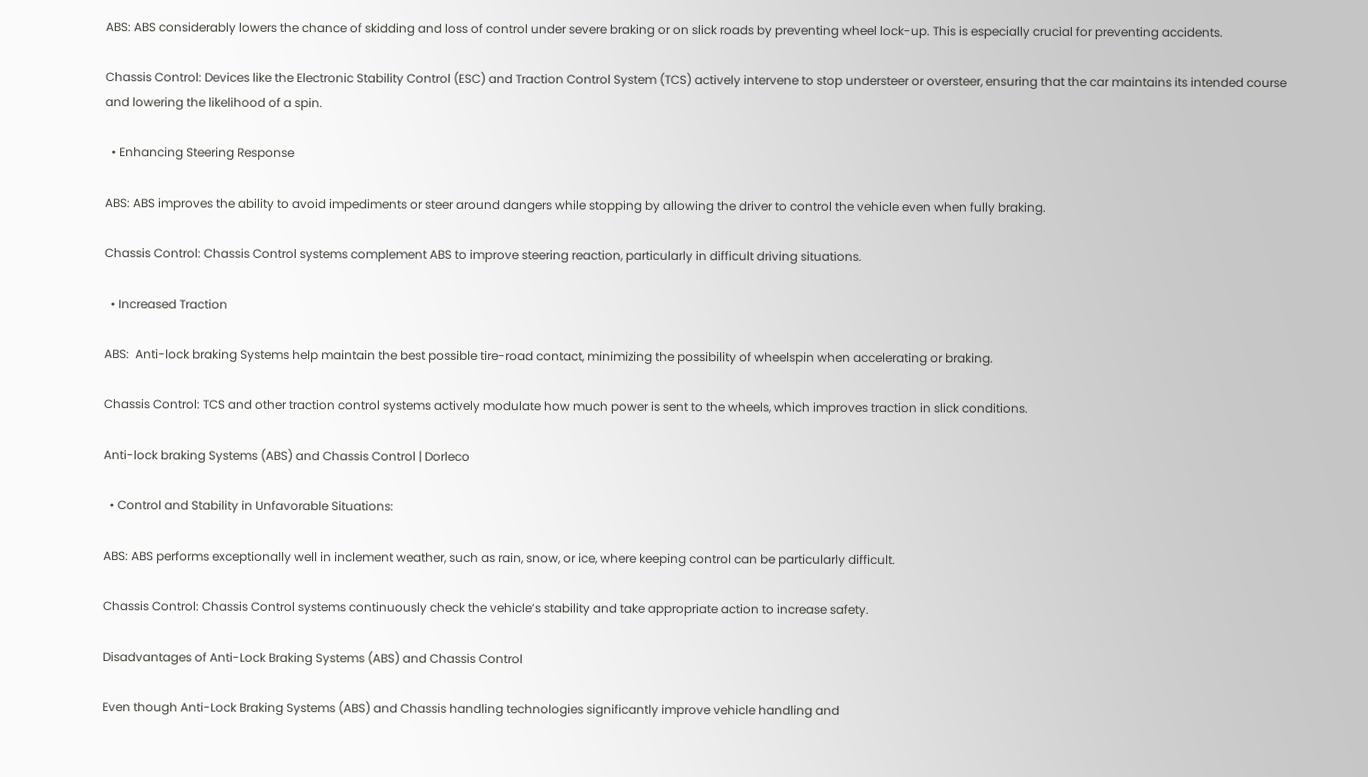ABS: ABS considerably lowers the chance of skidding and loss of control under severe braking or on slick roads by preventing wheel lock-up. This is especially crucial for preventing accidents.

Chassis Control: Devices like the Electronic Stability Control (ESC) and Traction Control System (TCS) actively intervene to stop understeer or oversteer, ensuring that the car maintains its intended course and lowering the likelihood of a spin.

  • Enhancing Steering Response

ABS: ABS improves the ability to avoid impediments or steer around dangers while stopping by allowing the driver to control the vehicle even when fully braking.

Chassis Control: Chassis Control systems complement ABS to improve steering reaction, particularly in difficult driving situations.

  • Increased Traction

ABS:  Anti-lock braking Systems help maintain the best possible tire-road contact, minimizing the possibility of wheelspin when accelerating or braking.

Chassis Control: TCS and other traction control systems actively modulate how much power is sent to the wheels, which improves traction in slick conditions.

Anti-lock braking Systems (ABS) and Chassis Control | Dorleco

  • Control and Stability in Unfavorable Situations:

ABS: ABS performs exceptionally well in inclement weather, such as rain, snow, or ice, where keeping control can be particularly difficult.

Chassis Control: Chassis Control systems continuously check the vehicle’s stability and take appropriate action to increase safety.

Disadvantages of Anti-Lock Braking Systems (ABS) and Chassis Control

Even though Anti-Lock Braking Systems (ABS) and Chassis handling technologies significantly improve vehicle handling and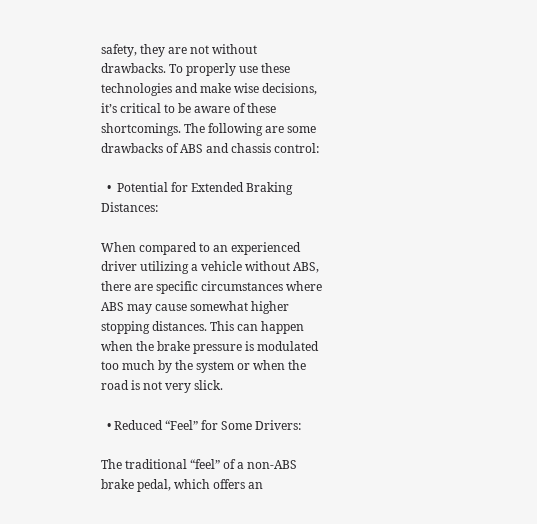safety, they are not without drawbacks. To properly use these technologies and make wise decisions, it’s critical to be aware of these shortcomings. The following are some drawbacks of ABS and chassis control:

  •  Potential for Extended Braking Distances:

When compared to an experienced driver utilizing a vehicle without ABS, there are specific circumstances where ABS may cause somewhat higher stopping distances. This can happen when the brake pressure is modulated too much by the system or when the road is not very slick.

  • Reduced “Feel” for Some Drivers:

The traditional “feel” of a non-ABS brake pedal, which offers an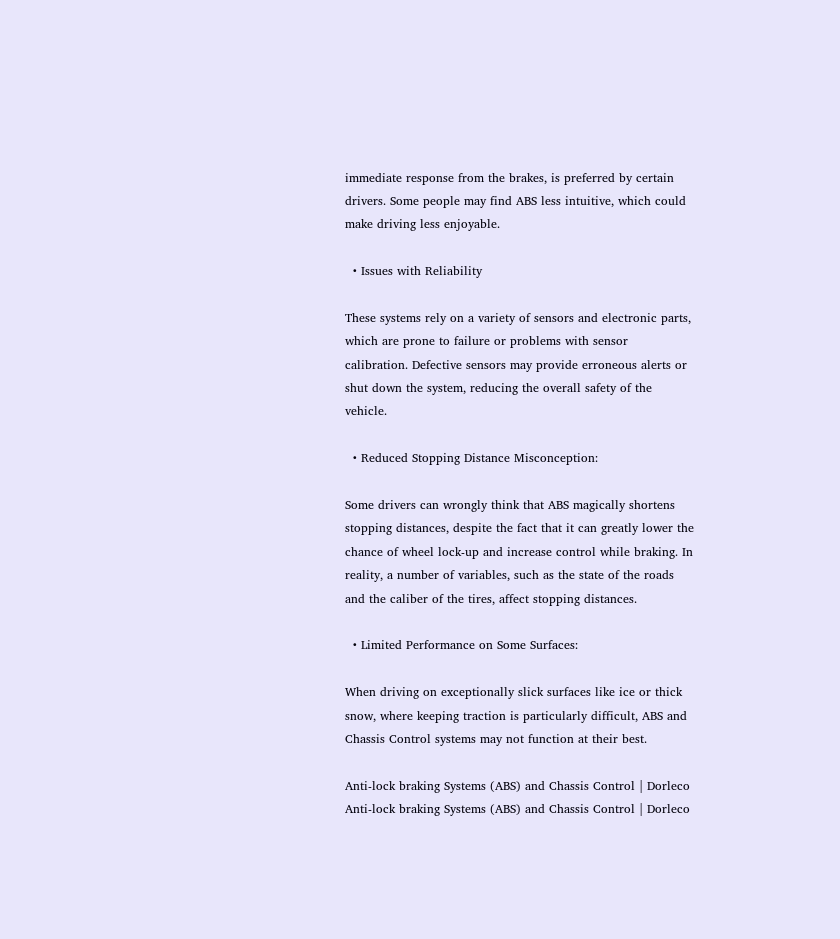immediate response from the brakes, is preferred by certain drivers. Some people may find ABS less intuitive, which could make driving less enjoyable.

  • Issues with Reliability

These systems rely on a variety of sensors and electronic parts, which are prone to failure or problems with sensor calibration. Defective sensors may provide erroneous alerts or shut down the system, reducing the overall safety of the vehicle.

  • Reduced Stopping Distance Misconception:

Some drivers can wrongly think that ABS magically shortens stopping distances, despite the fact that it can greatly lower the chance of wheel lock-up and increase control while braking. In reality, a number of variables, such as the state of the roads and the caliber of the tires, affect stopping distances.

  • Limited Performance on Some Surfaces:

When driving on exceptionally slick surfaces like ice or thick snow, where keeping traction is particularly difficult, ABS and Chassis Control systems may not function at their best.

Anti-lock braking Systems (ABS) and Chassis Control | Dorleco
Anti-lock braking Systems (ABS) and Chassis Control | Dorleco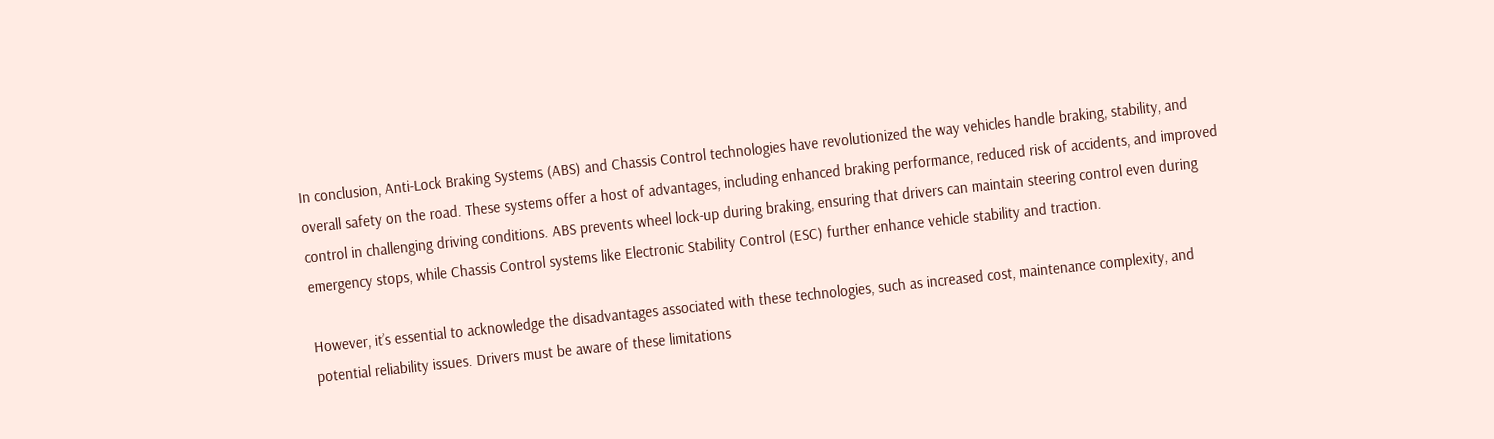In conclusion, Anti-Lock Braking Systems (ABS) and Chassis Control technologies have revolutionized the way vehicles handle braking, stability, and overall safety on the road. These systems offer a host of advantages, including enhanced braking performance, reduced risk of accidents, and improved control in challenging driving conditions. ABS prevents wheel lock-up during braking, ensuring that drivers can maintain steering control even during emergency stops, while Chassis Control systems like Electronic Stability Control (ESC) further enhance vehicle stability and traction.

However, it’s essential to acknowledge the disadvantages associated with these technologies, such as increased cost, maintenance complexity, and potential reliability issues. Drivers must be aware of these limitations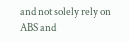and not solely rely on ABS and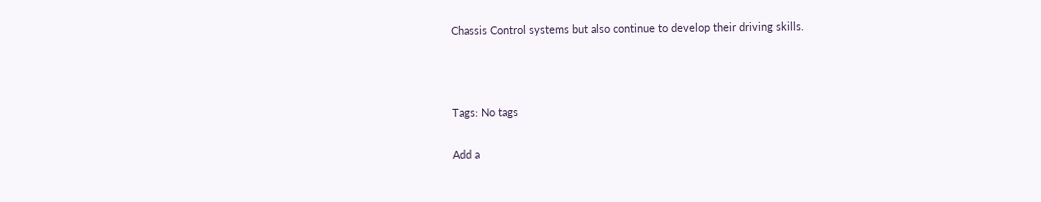Chassis Control systems but also continue to develop their driving skills.



Tags: No tags

Add a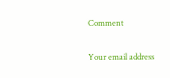Comment

Your email address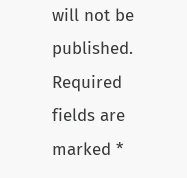will not be published. Required fields are marked *